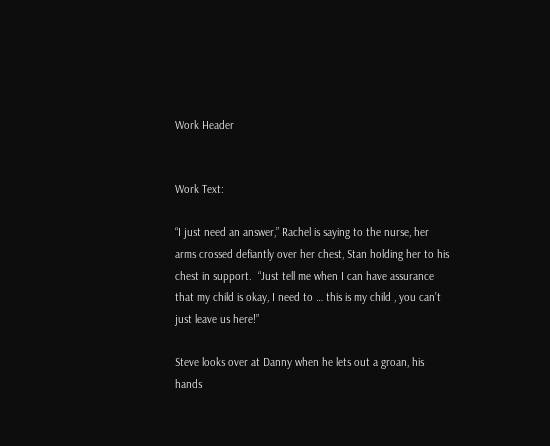Work Header


Work Text:

“I just need an answer,” Rachel is saying to the nurse, her arms crossed defiantly over her chest, Stan holding her to his chest in support.  “Just tell me when I can have assurance that my child is okay, I need to … this is my child , you can’t just leave us here!”

Steve looks over at Danny when he lets out a groan, his hands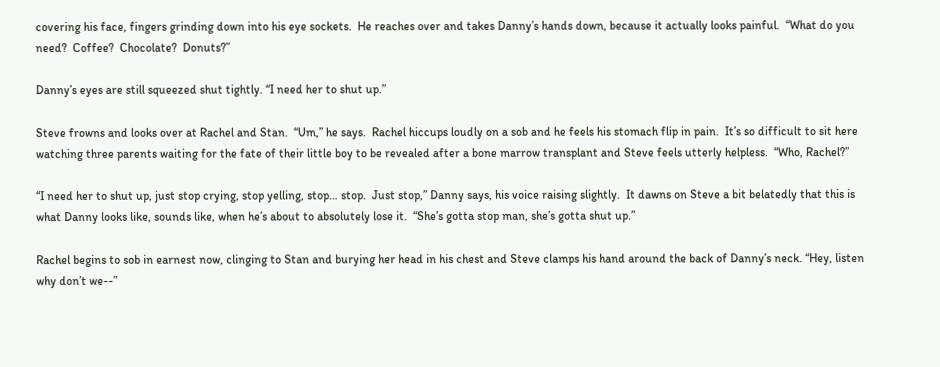covering his face, fingers grinding down into his eye sockets.  He reaches over and takes Danny’s hands down, because it actually looks painful.  “What do you need?  Coffee?  Chocolate?  Donuts?”

Danny’s eyes are still squeezed shut tightly. “I need her to shut up.”

Steve frowns and looks over at Rachel and Stan.  “Um,” he says.  Rachel hiccups loudly on a sob and he feels his stomach flip in pain.  It’s so difficult to sit here watching three parents waiting for the fate of their little boy to be revealed after a bone marrow transplant and Steve feels utterly helpless.  “Who, Rachel?”

“I need her to shut up, just stop crying, stop yelling, stop… stop.  Just stop,” Danny says, his voice raising slightly.  It dawns on Steve a bit belatedly that this is what Danny looks like, sounds like, when he’s about to absolutely lose it.  “She’s gotta stop man, she’s gotta shut up.”

Rachel begins to sob in earnest now, clinging to Stan and burying her head in his chest and Steve clamps his hand around the back of Danny’s neck. “Hey, listen why don’t we--”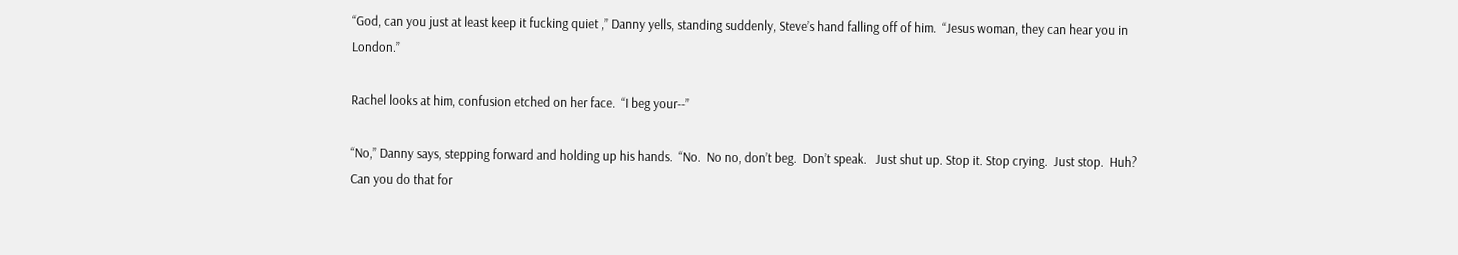“God, can you just at least keep it fucking quiet ,” Danny yells, standing suddenly, Steve’s hand falling off of him.  “Jesus woman, they can hear you in London.”

Rachel looks at him, confusion etched on her face.  “I beg your--”

“No,” Danny says, stepping forward and holding up his hands.  “No.  No no, don’t beg.  Don’t speak.   Just shut up. Stop it. Stop crying.  Just stop.  Huh?  Can you do that for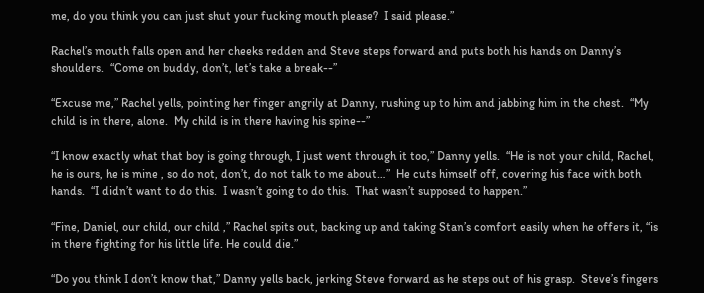me, do you think you can just shut your fucking mouth please?  I said please.”

Rachel’s mouth falls open and her cheeks redden and Steve steps forward and puts both his hands on Danny’s shoulders.  “Come on buddy, don’t, let’s take a break--”

“Excuse me,” Rachel yells, pointing her finger angrily at Danny, rushing up to him and jabbing him in the chest.  “My child is in there, alone.  My child is in there having his spine--”

“I know exactly what that boy is going through, I just went through it too,” Danny yells.  “He is not your child, Rachel, he is ours, he is mine , so do not, don’t, do not talk to me about…”  He cuts himself off, covering his face with both hands.  “I didn’t want to do this.  I wasn’t going to do this.  That wasn’t supposed to happen.”

“Fine, Daniel, our child, our child ,” Rachel spits out, backing up and taking Stan’s comfort easily when he offers it, “is in there fighting for his little life. He could die.”

“Do you think I don’t know that,” Danny yells back, jerking Steve forward as he steps out of his grasp.  Steve’s fingers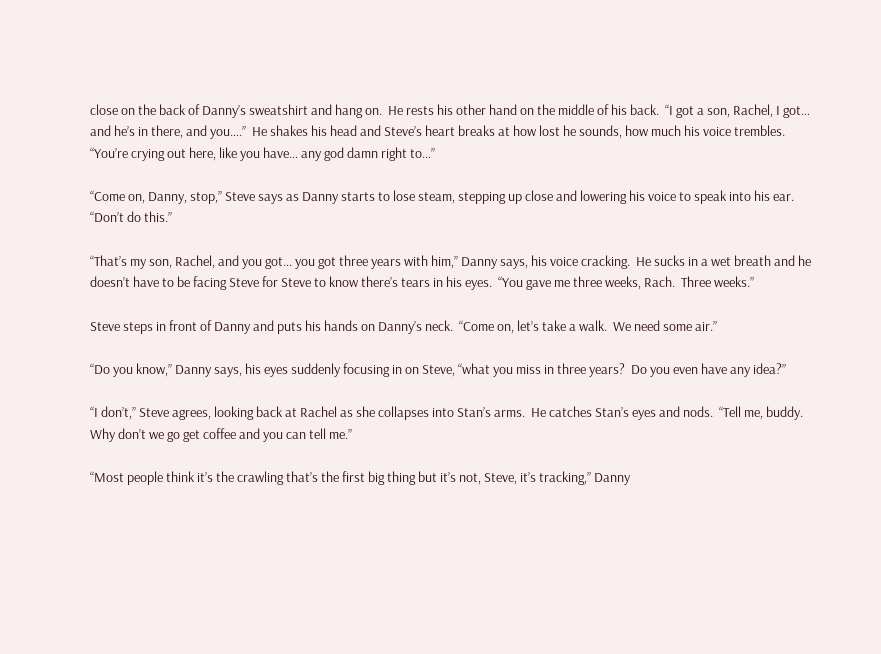close on the back of Danny’s sweatshirt and hang on.  He rests his other hand on the middle of his back.  “I got a son, Rachel, I got… and he’s in there, and you….”  He shakes his head and Steve’s heart breaks at how lost he sounds, how much his voice trembles.  “You’re crying out here, like you have… any god damn right to…”

“Come on, Danny, stop,” Steve says as Danny starts to lose steam, stepping up close and lowering his voice to speak into his ear.  “Don’t do this.”

“That’s my son, Rachel, and you got… you got three years with him,” Danny says, his voice cracking.  He sucks in a wet breath and he doesn’t have to be facing Steve for Steve to know there’s tears in his eyes.  “You gave me three weeks, Rach.  Three weeks.”

Steve steps in front of Danny and puts his hands on Danny’s neck.  “Come on, let’s take a walk.  We need some air.”

“Do you know,” Danny says, his eyes suddenly focusing in on Steve, “what you miss in three years?  Do you even have any idea?”

“I don’t,” Steve agrees, looking back at Rachel as she collapses into Stan’s arms.  He catches Stan’s eyes and nods.  “Tell me, buddy.  Why don’t we go get coffee and you can tell me.”

“Most people think it’s the crawling that’s the first big thing but it’s not, Steve, it’s tracking,” Danny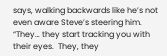says, walking backwards like he’s not even aware Steve’s steering him.  “They… they start tracking you with their eyes.  They, they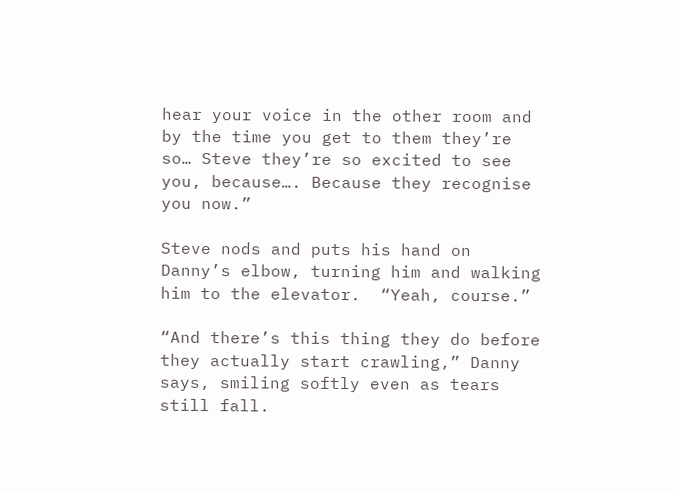hear your voice in the other room and by the time you get to them they’re so… Steve they’re so excited to see you, because…. Because they recognise you now.”

Steve nods and puts his hand on Danny’s elbow, turning him and walking him to the elevator.  “Yeah, course.”

“And there’s this thing they do before they actually start crawling,” Danny says, smiling softly even as tears still fall.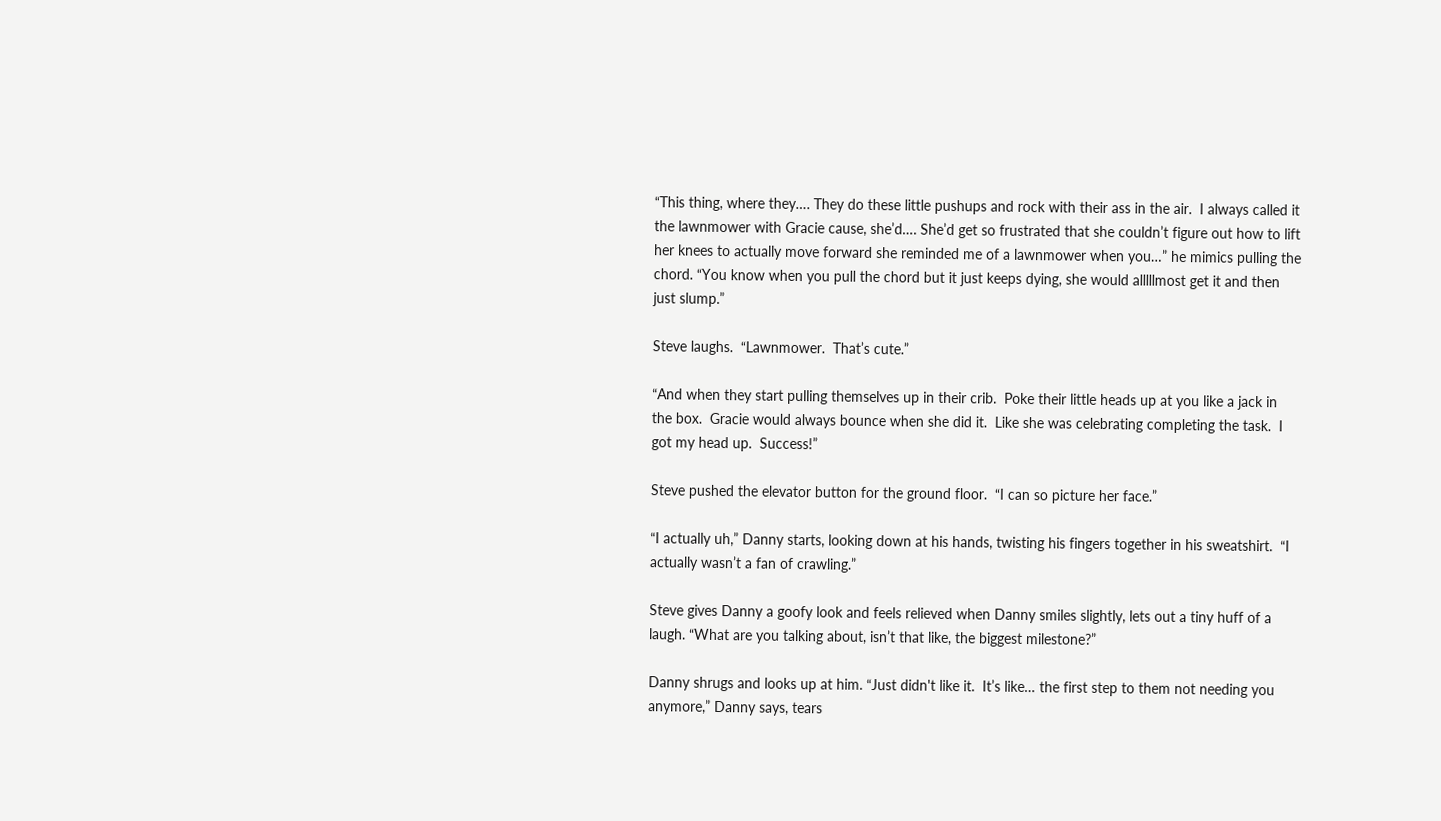“This thing, where they…. They do these little pushups and rock with their ass in the air.  I always called it the lawnmower with Gracie cause, she’d…. She’d get so frustrated that she couldn’t figure out how to lift her knees to actually move forward she reminded me of a lawnmower when you…” he mimics pulling the chord. “You know when you pull the chord but it just keeps dying, she would alllllmost get it and then just slump.”

Steve laughs.  “Lawnmower.  That’s cute.”

“And when they start pulling themselves up in their crib.  Poke their little heads up at you like a jack in the box.  Gracie would always bounce when she did it.  Like she was celebrating completing the task.  I got my head up.  Success!”

Steve pushed the elevator button for the ground floor.  “I can so picture her face.”

“I actually uh,” Danny starts, looking down at his hands, twisting his fingers together in his sweatshirt.  “I actually wasn’t a fan of crawling.”

Steve gives Danny a goofy look and feels relieved when Danny smiles slightly, lets out a tiny huff of a laugh. “What are you talking about, isn’t that like, the biggest milestone?”

Danny shrugs and looks up at him. “Just didn't like it.  It’s like… the first step to them not needing you anymore,” Danny says, tears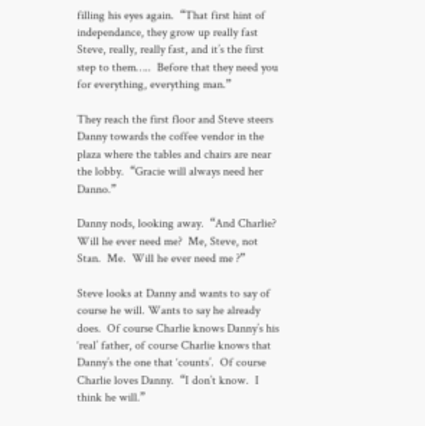filling his eyes again.  “That first hint of independance, they grow up really fast Steve, really, really fast, and it’s the first step to them…..  Before that they need you for everything, everything man.”

They reach the first floor and Steve steers Danny towards the coffee vendor in the plaza where the tables and chairs are near the lobby.  “Gracie will always need her Danno.”

Danny nods, looking away.  “And Charlie?  Will he ever need me?  Me, Steve, not Stan.  Me.  Will he ever need me ?”

Steve looks at Danny and wants to say of course he will. Wants to say he already does.  Of course Charlie knows Danny’s his ‘real’ father, of course Charlie knows that Danny’s the one that ‘counts’.  Of course Charlie loves Danny.  “I don’t know.  I think he will.”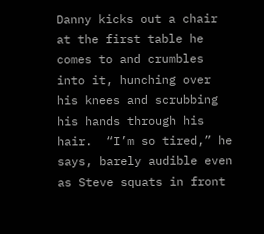Danny kicks out a chair at the first table he comes to and crumbles into it, hunching over his knees and scrubbing his hands through his hair.  “I’m so tired,” he says, barely audible even as Steve squats in front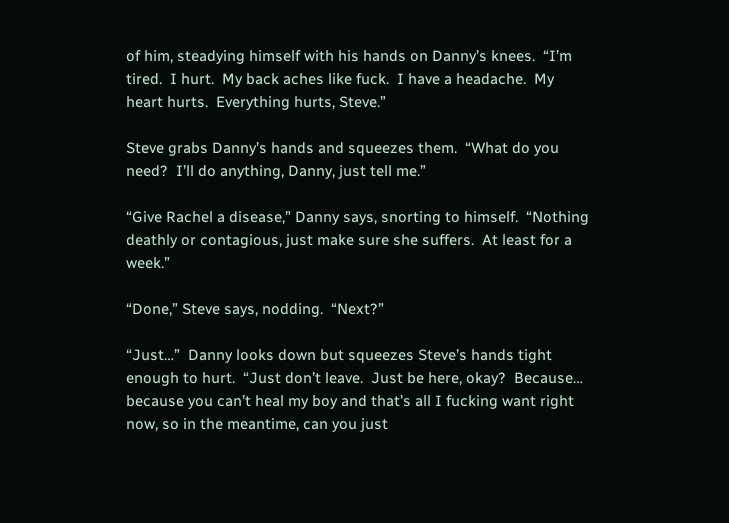of him, steadying himself with his hands on Danny’s knees.  “I’m tired.  I hurt.  My back aches like fuck.  I have a headache.  My heart hurts.  Everything hurts, Steve.”

Steve grabs Danny’s hands and squeezes them.  “What do you need?  I’ll do anything, Danny, just tell me.”

“Give Rachel a disease,” Danny says, snorting to himself.  “Nothing deathly or contagious, just make sure she suffers.  At least for a week.”

“Done,” Steve says, nodding.  “Next?”

“Just…”  Danny looks down but squeezes Steve’s hands tight enough to hurt.  “Just don’t leave.  Just be here, okay?  Because…  because you can’t heal my boy and that’s all I fucking want right now, so in the meantime, can you just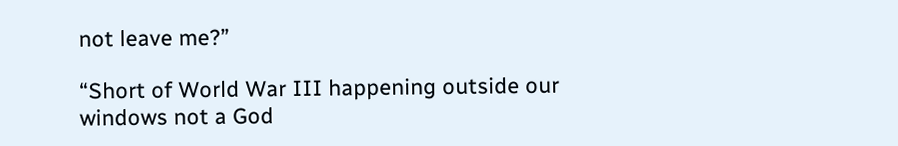not leave me?”

“Short of World War III happening outside our windows not a God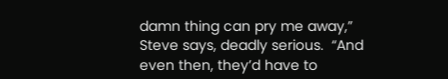damn thing can pry me away,” Steve says, deadly serious.  “And even then, they’d have to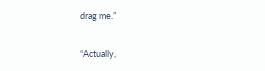drag me.”

“Actually,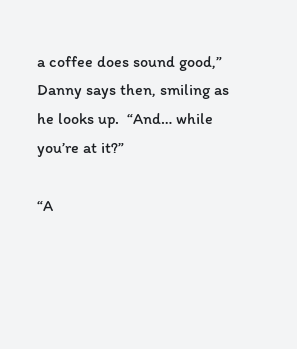a coffee does sound good,” Danny says then, smiling as he looks up.  “And… while you’re at it?”

“A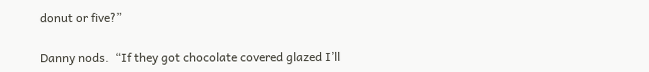donut or five?”

Danny nods.  “If they got chocolate covered glazed I’ll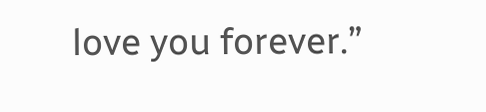love you forever.”